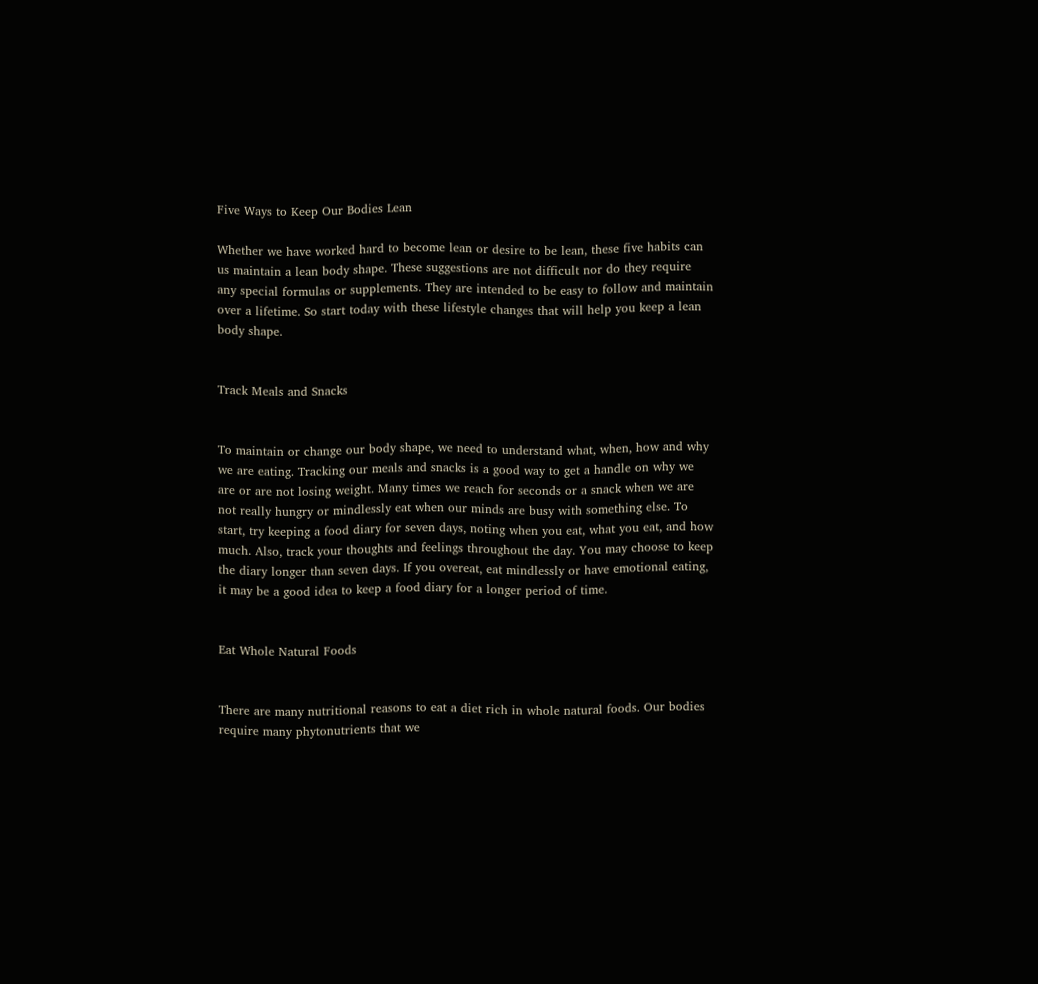Five Ways to Keep Our Bodies Lean

Whether we have worked hard to become lean or desire to be lean, these five habits can us maintain a lean body shape. These suggestions are not difficult nor do they require any special formulas or supplements. They are intended to be easy to follow and maintain over a lifetime. So start today with these lifestyle changes that will help you keep a lean body shape.


Track Meals and Snacks


To maintain or change our body shape, we need to understand what, when, how and why we are eating. Tracking our meals and snacks is a good way to get a handle on why we are or are not losing weight. Many times we reach for seconds or a snack when we are not really hungry or mindlessly eat when our minds are busy with something else. To start, try keeping a food diary for seven days, noting when you eat, what you eat, and how much. Also, track your thoughts and feelings throughout the day. You may choose to keep the diary longer than seven days. If you overeat, eat mindlessly or have emotional eating, it may be a good idea to keep a food diary for a longer period of time.


Eat Whole Natural Foods


There are many nutritional reasons to eat a diet rich in whole natural foods. Our bodies require many phytonutrients that we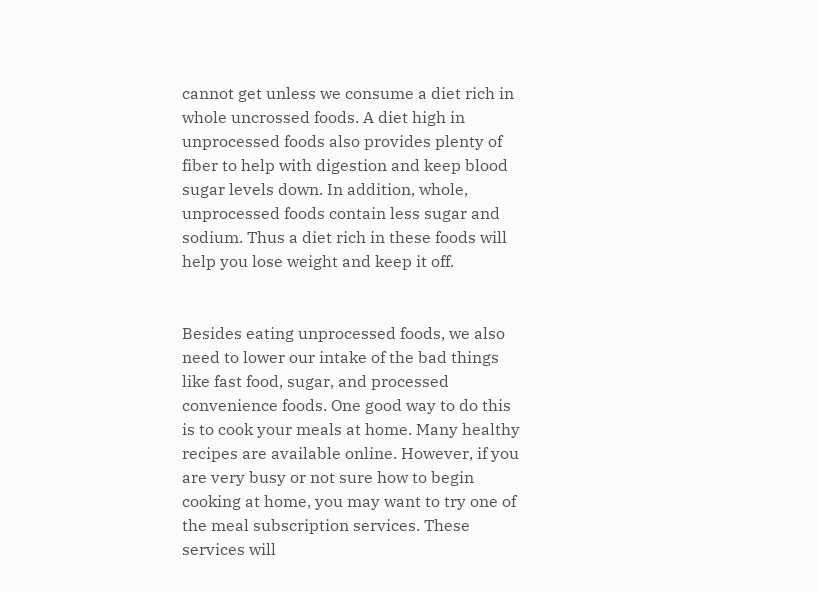cannot get unless we consume a diet rich in whole uncrossed foods. A diet high in unprocessed foods also provides plenty of fiber to help with digestion and keep blood sugar levels down. In addition, whole, unprocessed foods contain less sugar and sodium. Thus a diet rich in these foods will help you lose weight and keep it off.


Besides eating unprocessed foods, we also need to lower our intake of the bad things like fast food, sugar, and processed convenience foods. One good way to do this is to cook your meals at home. Many healthy recipes are available online. However, if you are very busy or not sure how to begin cooking at home, you may want to try one of the meal subscription services. These services will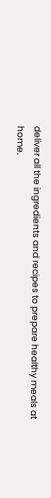deliver all the ingredients and recipes to prepare healthy meals at home.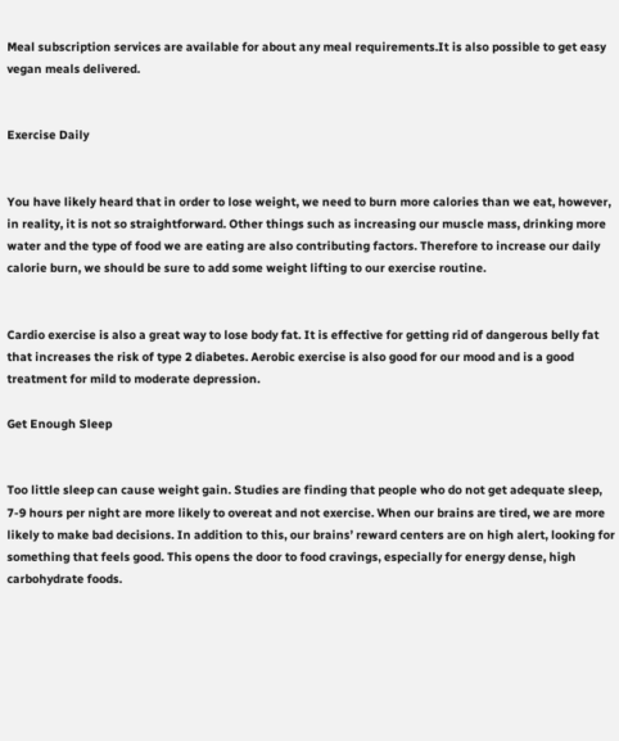Meal subscription services are available for about any meal requirements.It is also possible to get easy vegan meals delivered.


Exercise Daily


You have likely heard that in order to lose weight, we need to burn more calories than we eat, however, in reality, it is not so straightforward. Other things such as increasing our muscle mass, drinking more water and the type of food we are eating are also contributing factors. Therefore to increase our daily calorie burn, we should be sure to add some weight lifting to our exercise routine.


Cardio exercise is also a great way to lose body fat. It is effective for getting rid of dangerous belly fat that increases the risk of type 2 diabetes. Aerobic exercise is also good for our mood and is a good treatment for mild to moderate depression.

Get Enough Sleep


Too little sleep can cause weight gain. Studies are finding that people who do not get adequate sleep, 7-9 hours per night are more likely to overeat and not exercise. When our brains are tired, we are more likely to make bad decisions. In addition to this, our brains’ reward centers are on high alert, looking for something that feels good. This opens the door to food cravings, especially for energy dense, high carbohydrate foods.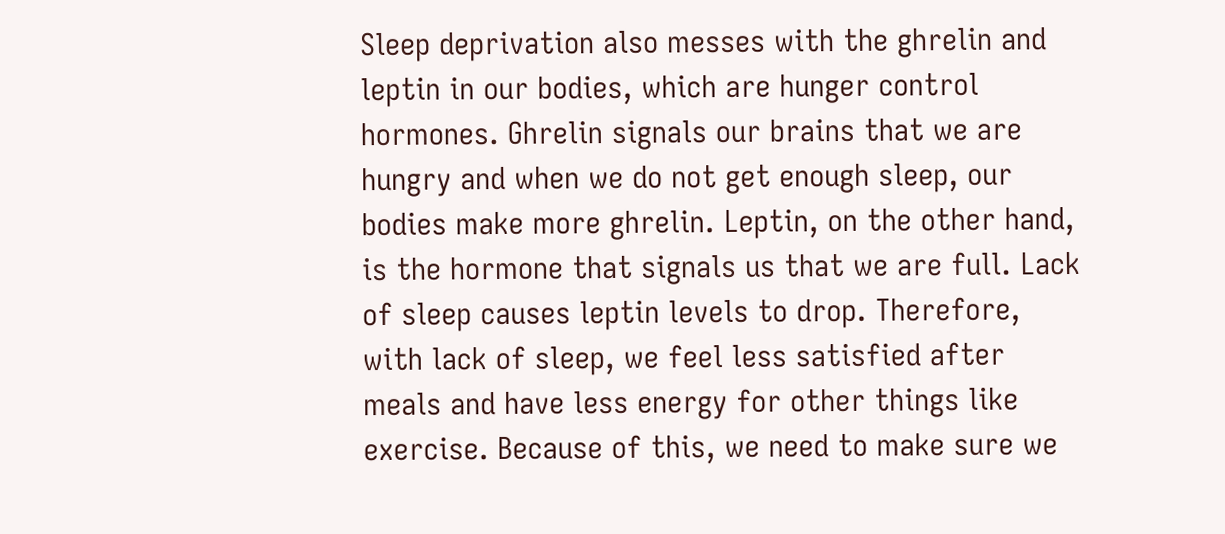Sleep deprivation also messes with the ghrelin and leptin in our bodies, which are hunger control hormones. Ghrelin signals our brains that we are hungry and when we do not get enough sleep, our bodies make more ghrelin. Leptin, on the other hand, is the hormone that signals us that we are full. Lack of sleep causes leptin levels to drop. Therefore, with lack of sleep, we feel less satisfied after meals and have less energy for other things like exercise. Because of this, we need to make sure we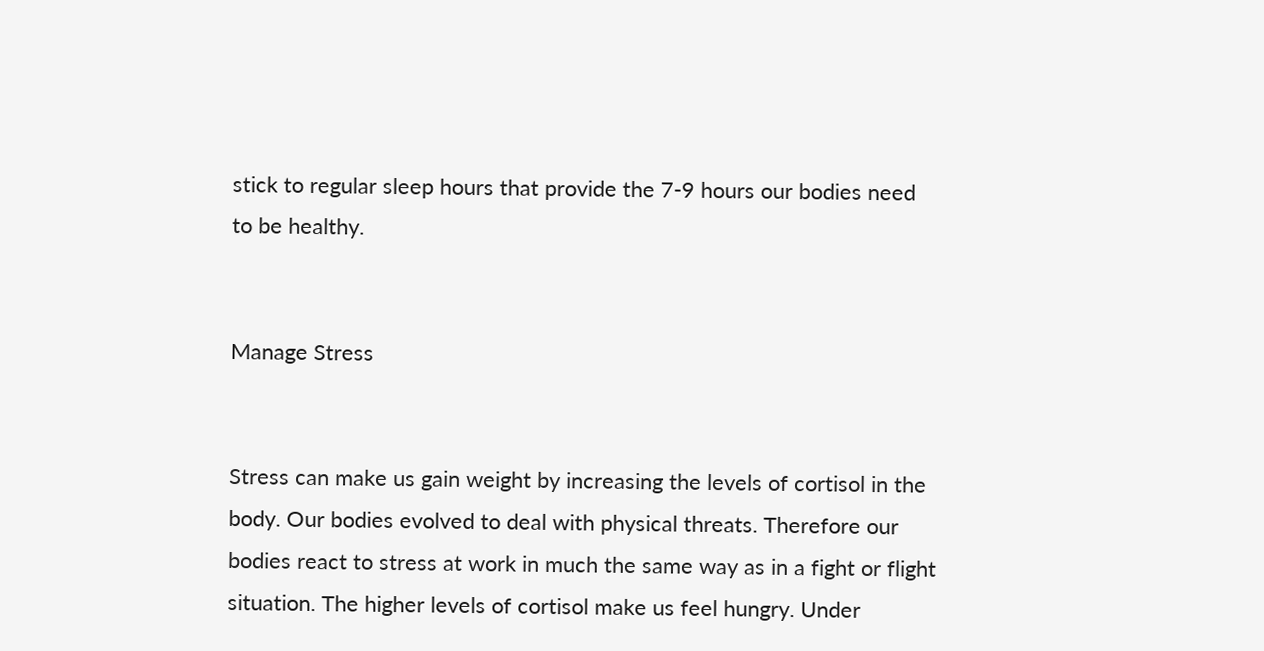stick to regular sleep hours that provide the 7-9 hours our bodies need to be healthy.


Manage Stress


Stress can make us gain weight by increasing the levels of cortisol in the body. Our bodies evolved to deal with physical threats. Therefore our bodies react to stress at work in much the same way as in a fight or flight situation. The higher levels of cortisol make us feel hungry. Under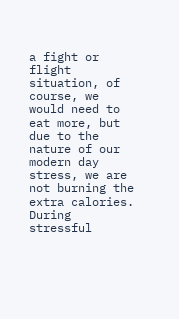a fight or flight situation, of course, we would need to eat more, but due to the nature of our modern day stress, we are not burning the extra calories. During stressful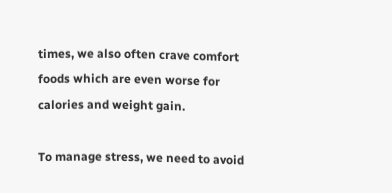times, we also often crave comfort foods which are even worse for calories and weight gain.

To manage stress, we need to avoid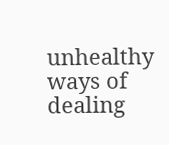unhealthy ways of dealing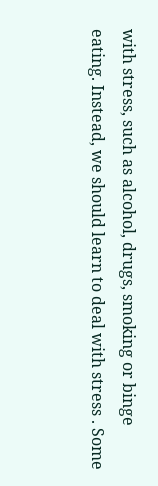with stress, such as alcohol, drugs, smoking or binge eating. Instead, we should learn to deal with stress . Some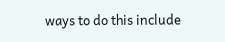ways to do this include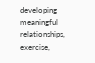developing meaningful relationships, exercise,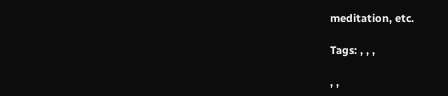meditation, etc.

Tags: , , ,

, ,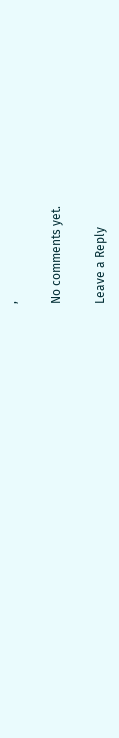,

No comments yet.

Leave a Reply